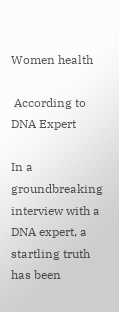Women health

 According to DNA Expert

In a groundbreaking interview with a DNA expert, a startling truth has been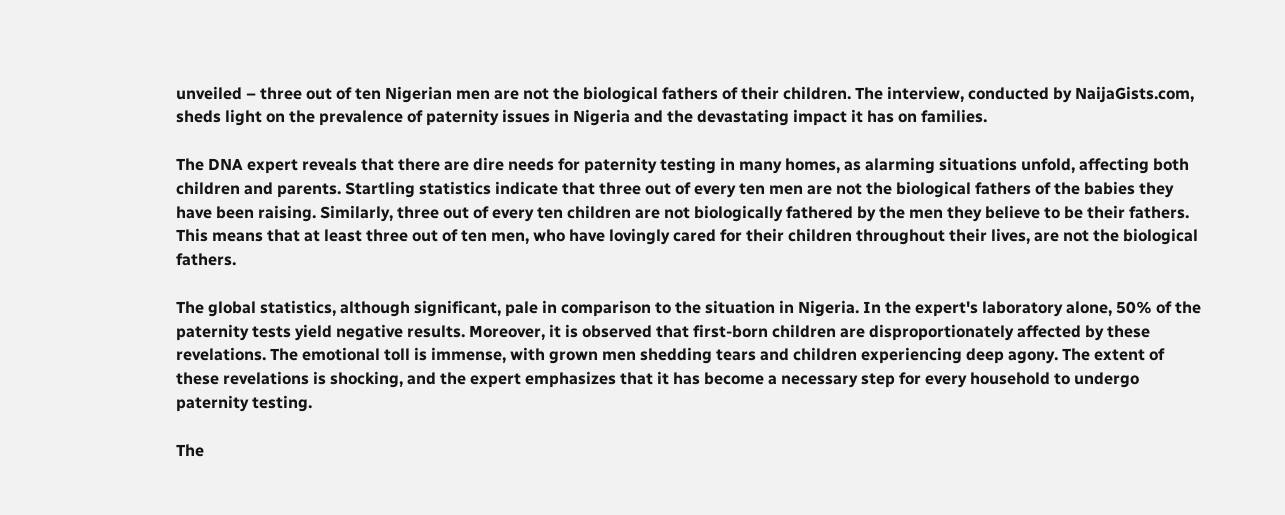unveiled – three out of ten Nigerian men are not the biological fathers of their children. The interview, conducted by NaijaGists.com, sheds light on the prevalence of paternity issues in Nigeria and the devastating impact it has on families.

The DNA expert reveals that there are dire needs for paternity testing in many homes, as alarming situations unfold, affecting both children and parents. Startling statistics indicate that three out of every ten men are not the biological fathers of the babies they have been raising. Similarly, three out of every ten children are not biologically fathered by the men they believe to be their fathers. This means that at least three out of ten men, who have lovingly cared for their children throughout their lives, are not the biological fathers.

The global statistics, although significant, pale in comparison to the situation in Nigeria. In the expert's laboratory alone, 50% of the paternity tests yield negative results. Moreover, it is observed that first-born children are disproportionately affected by these revelations. The emotional toll is immense, with grown men shedding tears and children experiencing deep agony. The extent of these revelations is shocking, and the expert emphasizes that it has become a necessary step for every household to undergo paternity testing.

The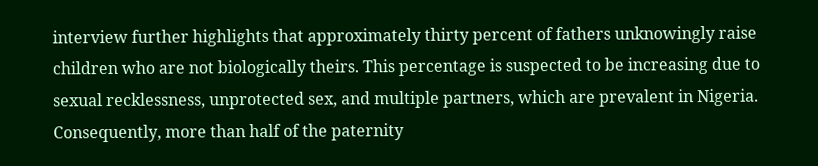interview further highlights that approximately thirty percent of fathers unknowingly raise children who are not biologically theirs. This percentage is suspected to be increasing due to sexual recklessness, unprotected sex, and multiple partners, which are prevalent in Nigeria. Consequently, more than half of the paternity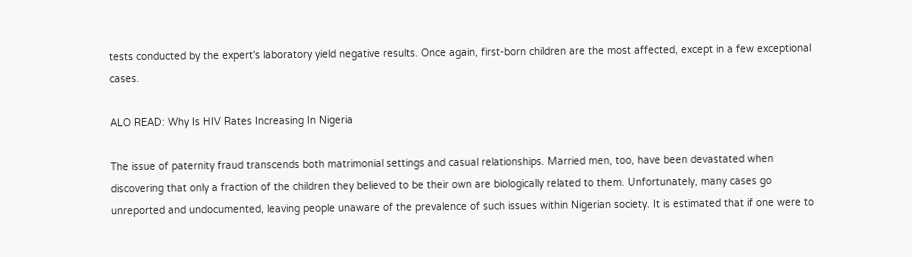tests conducted by the expert's laboratory yield negative results. Once again, first-born children are the most affected, except in a few exceptional cases.

ALO READ: Why Is HIV Rates Increasing In Nigeria

The issue of paternity fraud transcends both matrimonial settings and casual relationships. Married men, too, have been devastated when discovering that only a fraction of the children they believed to be their own are biologically related to them. Unfortunately, many cases go unreported and undocumented, leaving people unaware of the prevalence of such issues within Nigerian society. It is estimated that if one were to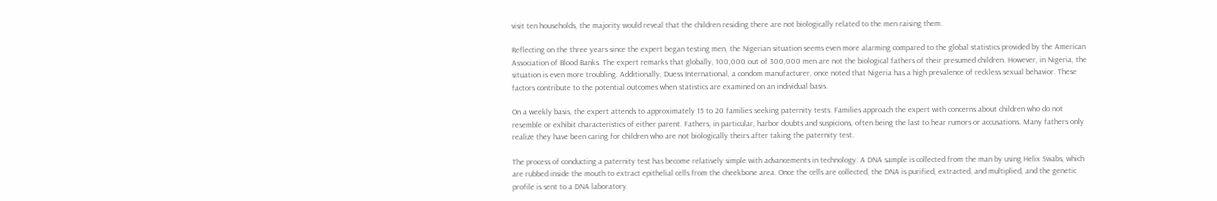visit ten households, the majority would reveal that the children residing there are not biologically related to the men raising them.

Reflecting on the three years since the expert began testing men, the Nigerian situation seems even more alarming compared to the global statistics provided by the American Association of Blood Banks. The expert remarks that globally, 100,000 out of 300,000 men are not the biological fathers of their presumed children. However, in Nigeria, the situation is even more troubling. Additionally, Duess International, a condom manufacturer, once noted that Nigeria has a high prevalence of reckless sexual behavior. These factors contribute to the potential outcomes when statistics are examined on an individual basis.

On a weekly basis, the expert attends to approximately 15 to 20 families seeking paternity tests. Families approach the expert with concerns about children who do not resemble or exhibit characteristics of either parent. Fathers, in particular, harbor doubts and suspicions, often being the last to hear rumors or accusations. Many fathers only realize they have been caring for children who are not biologically theirs after taking the paternity test.

The process of conducting a paternity test has become relatively simple with advancements in technology. A DNA sample is collected from the man by using Helix Swabs, which are rubbed inside the mouth to extract epithelial cells from the cheekbone area. Once the cells are collected, the DNA is purified, extracted, and multiplied, and the genetic profile is sent to a DNA laboratory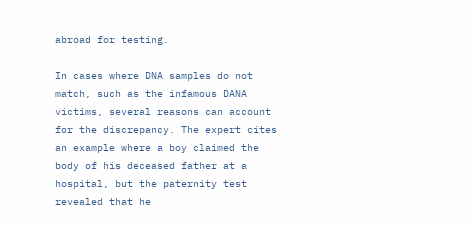abroad for testing.

In cases where DNA samples do not match, such as the infamous DANA victims, several reasons can account for the discrepancy. The expert cites an example where a boy claimed the body of his deceased father at a hospital, but the paternity test revealed that he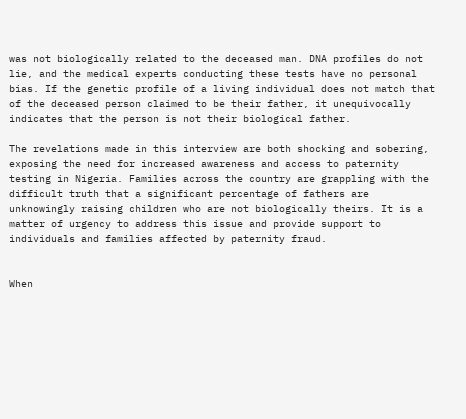was not biologically related to the deceased man. DNA profiles do not lie, and the medical experts conducting these tests have no personal bias. If the genetic profile of a living individual does not match that of the deceased person claimed to be their father, it unequivocally indicates that the person is not their biological father.

The revelations made in this interview are both shocking and sobering, exposing the need for increased awareness and access to paternity testing in Nigeria. Families across the country are grappling with the difficult truth that a significant percentage of fathers are unknowingly raising children who are not biologically theirs. It is a matter of urgency to address this issue and provide support to individuals and families affected by paternity fraud.


When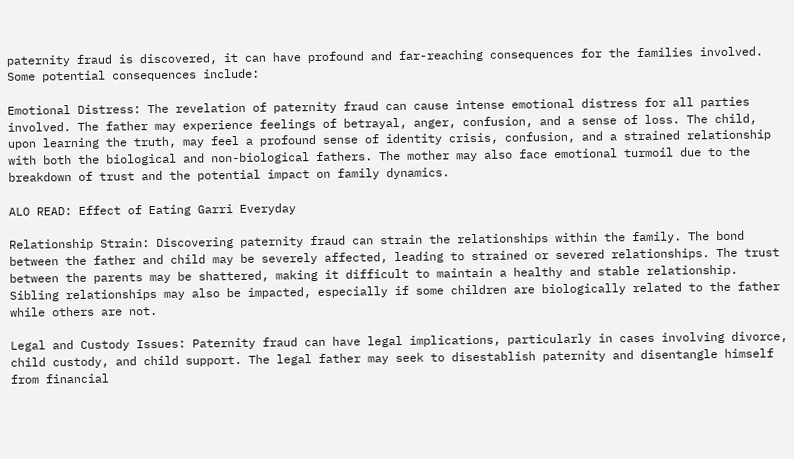paternity fraud is discovered, it can have profound and far-reaching consequences for the families involved. Some potential consequences include:

Emotional Distress: The revelation of paternity fraud can cause intense emotional distress for all parties involved. The father may experience feelings of betrayal, anger, confusion, and a sense of loss. The child, upon learning the truth, may feel a profound sense of identity crisis, confusion, and a strained relationship with both the biological and non-biological fathers. The mother may also face emotional turmoil due to the breakdown of trust and the potential impact on family dynamics.

ALO READ: Effect of Eating Garri Everyday

Relationship Strain: Discovering paternity fraud can strain the relationships within the family. The bond between the father and child may be severely affected, leading to strained or severed relationships. The trust between the parents may be shattered, making it difficult to maintain a healthy and stable relationship. Sibling relationships may also be impacted, especially if some children are biologically related to the father while others are not.

Legal and Custody Issues: Paternity fraud can have legal implications, particularly in cases involving divorce, child custody, and child support. The legal father may seek to disestablish paternity and disentangle himself from financial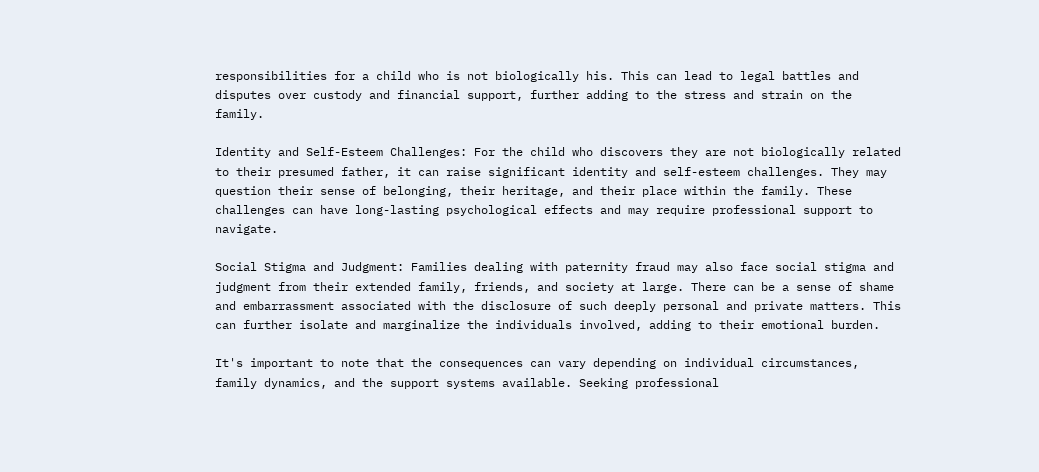responsibilities for a child who is not biologically his. This can lead to legal battles and disputes over custody and financial support, further adding to the stress and strain on the family.

Identity and Self-Esteem Challenges: For the child who discovers they are not biologically related to their presumed father, it can raise significant identity and self-esteem challenges. They may question their sense of belonging, their heritage, and their place within the family. These challenges can have long-lasting psychological effects and may require professional support to navigate.

Social Stigma and Judgment: Families dealing with paternity fraud may also face social stigma and judgment from their extended family, friends, and society at large. There can be a sense of shame and embarrassment associated with the disclosure of such deeply personal and private matters. This can further isolate and marginalize the individuals involved, adding to their emotional burden.

It's important to note that the consequences can vary depending on individual circumstances, family dynamics, and the support systems available. Seeking professional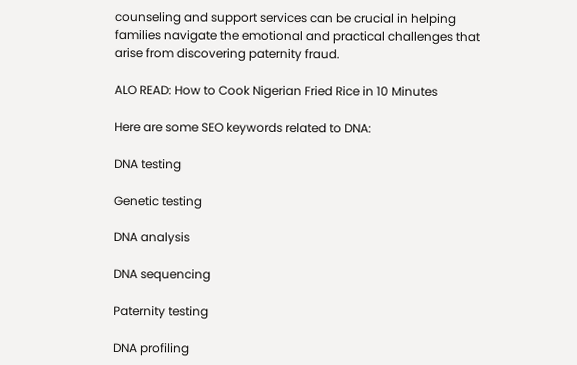counseling and support services can be crucial in helping families navigate the emotional and practical challenges that arise from discovering paternity fraud.

ALO READ: How to Cook Nigerian Fried Rice in 10 Minutes

Here are some SEO keywords related to DNA:

DNA testing

Genetic testing

DNA analysis

DNA sequencing

Paternity testing

DNA profiling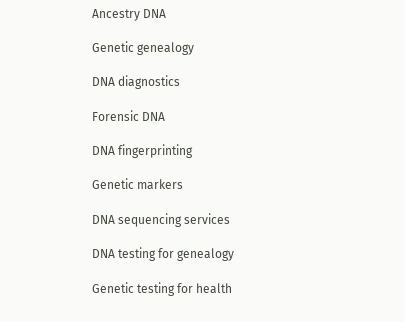Ancestry DNA

Genetic genealogy

DNA diagnostics

Forensic DNA

DNA fingerprinting

Genetic markers

DNA sequencing services

DNA testing for genealogy

Genetic testing for health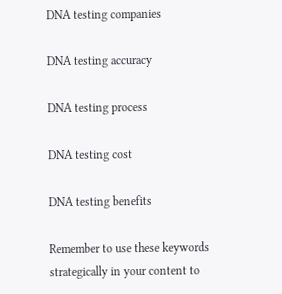DNA testing companies

DNA testing accuracy

DNA testing process

DNA testing cost

DNA testing benefits

Remember to use these keywords strategically in your content to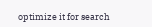optimize it for search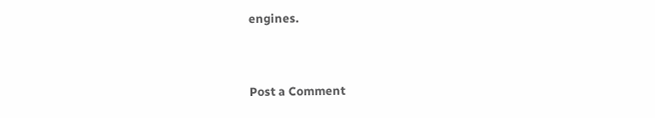engines.


Post a Comment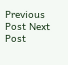Previous Post Next Post